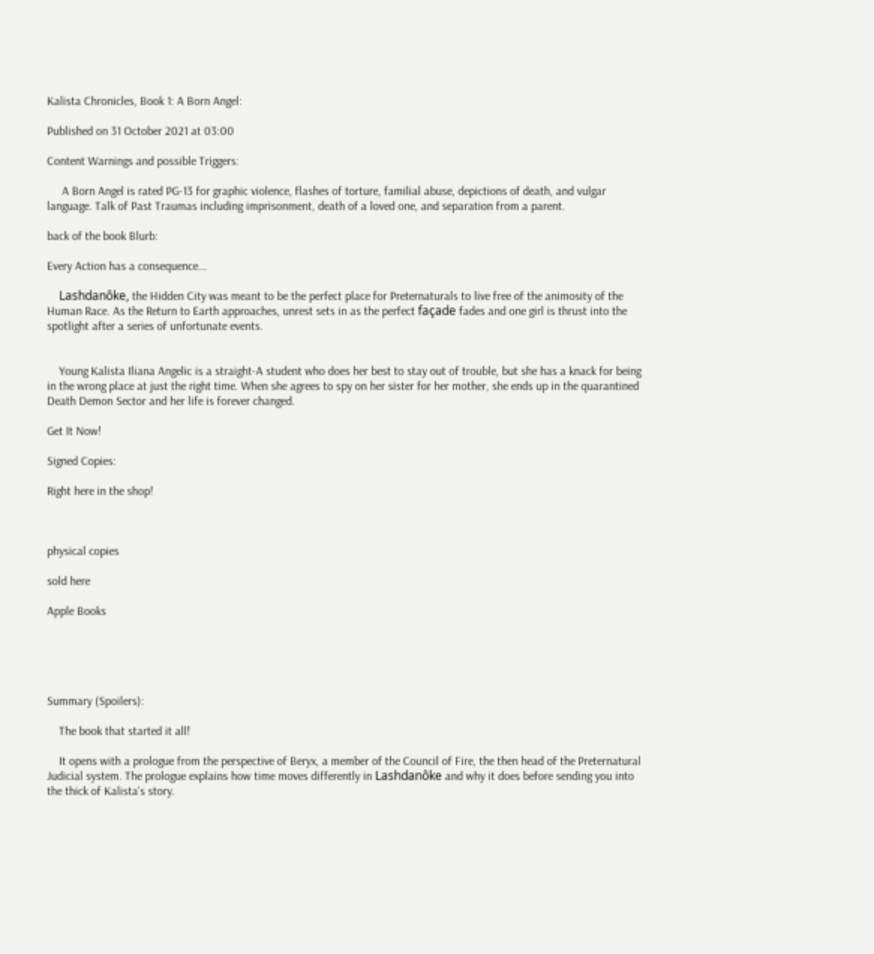Kalista Chronicles, Book 1: A Born Angel:

Published on 31 October 2021 at 03:00

Content Warnings and possible Triggers:

     A Born Angel is rated PG-13 for graphic violence, flashes of torture, familial abuse, depictions of death, and vulgar language. Talk of Past Traumas including imprisonment, death of a loved one, and separation from a parent.

back of the book Blurb:

Every Action has a consequence...

    Lashdanôke, the Hidden City was meant to be the perfect place for Preternaturals to live free of the animosity of the Human Race. As the Return to Earth approaches, unrest sets in as the perfect façade fades and one girl is thrust into the spotlight after a series of unfortunate events.


    Young Kalista Iliana Angelic is a straight-A student who does her best to stay out of trouble, but she has a knack for being in the wrong place at just the right time. When she agrees to spy on her sister for her mother, she ends up in the quarantined Death Demon Sector and her life is forever changed.

Get It Now!

Signed Copies:

Right here in the shop!



physical copies

sold here

Apple Books





Summary (Spoilers):

    The book that started it all!

    It opens with a prologue from the perspective of Beryx, a member of the Council of Fire, the then head of the Preternatural Judicial system. The prologue explains how time moves differently in Lashdanôke and why it does before sending you into the thick of Kalista's story.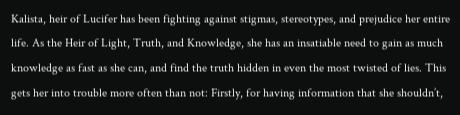Kalista, heir of Lucifer has been fighting against stigmas, stereotypes, and prejudice her entire life. As the Heir of Light, Truth, and Knowledge, she has an insatiable need to gain as much knowledge as fast as she can, and find the truth hidden in even the most twisted of lies. This gets her into trouble more often than not: Firstly, for having information that she shouldn’t,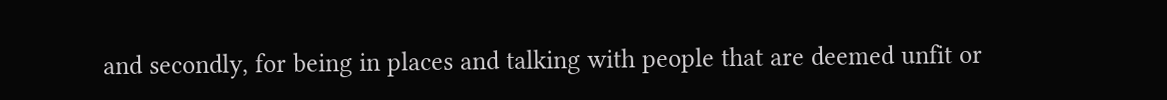and secondly, for being in places and talking with people that are deemed unfit or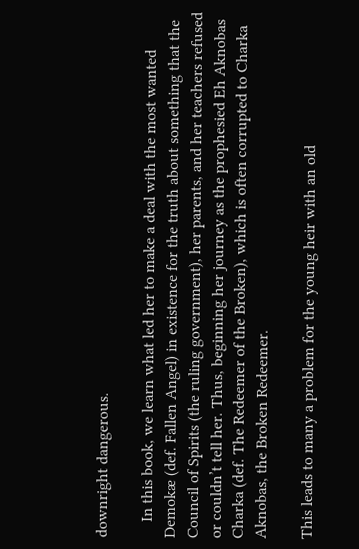downright dangerous.

    In this book, we learn what led her to make a deal with the most wanted Demokæ (def. Fallen Angel) in existence for the truth about something that the Council of Spirits (the ruling government), her parents, and her teachers refused or couldn’t tell her. Thus, beginning her journey as the prophesied Eh Aknobas Charka (def. The Redeemer of the Broken), which is often corrupted to Charka Aknobas, the Broken Redeemer.

This leads to many a problem for the young heir with an old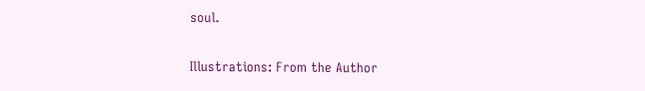soul.

Illustrations: From the Author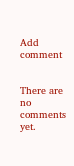Add comment


There are no comments yet.